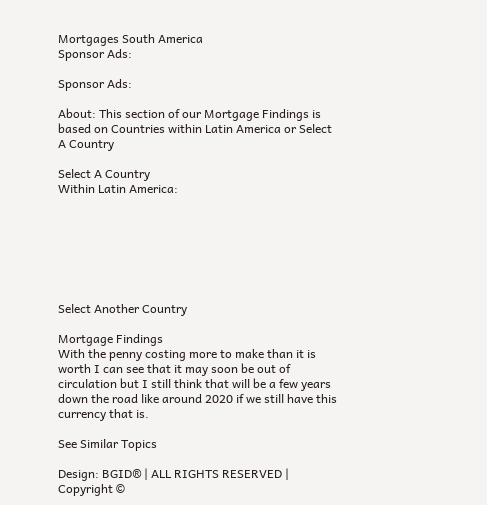Mortgages South America
Sponsor Ads:

Sponsor Ads:

About: This section of our Mortgage Findings is based on Countries within Latin America or Select A Country

Select A Country
Within Latin America:







Select Another Country

Mortgage Findings
With the penny costing more to make than it is worth I can see that it may soon be out of circulation but I still think that will be a few years down the road like around 2020 if we still have this currency that is.

See Similar Topics

Design: BGID® | ALL RIGHTS RESERVED | Copyright ©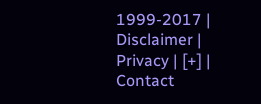1999-2017 | Disclaimer | Privacy | [+] | Contact